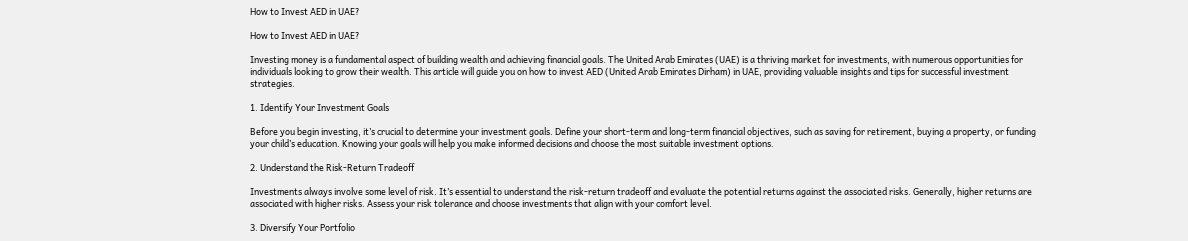How to Invest AED in UAE?

How to Invest AED in UAE?

Investing money is a fundamental aspect of building wealth and achieving financial goals. The United Arab Emirates (UAE) is a thriving market for investments, with numerous opportunities for individuals looking to grow their wealth. This article will guide you on how to invest AED (United Arab Emirates Dirham) in UAE, providing valuable insights and tips for successful investment strategies.

1. Identify Your Investment Goals

Before you begin investing, it’s crucial to determine your investment goals. Define your short-term and long-term financial objectives, such as saving for retirement, buying a property, or funding your child’s education. Knowing your goals will help you make informed decisions and choose the most suitable investment options.

2. Understand the Risk-Return Tradeoff

Investments always involve some level of risk. It’s essential to understand the risk-return tradeoff and evaluate the potential returns against the associated risks. Generally, higher returns are associated with higher risks. Assess your risk tolerance and choose investments that align with your comfort level.

3. Diversify Your Portfolio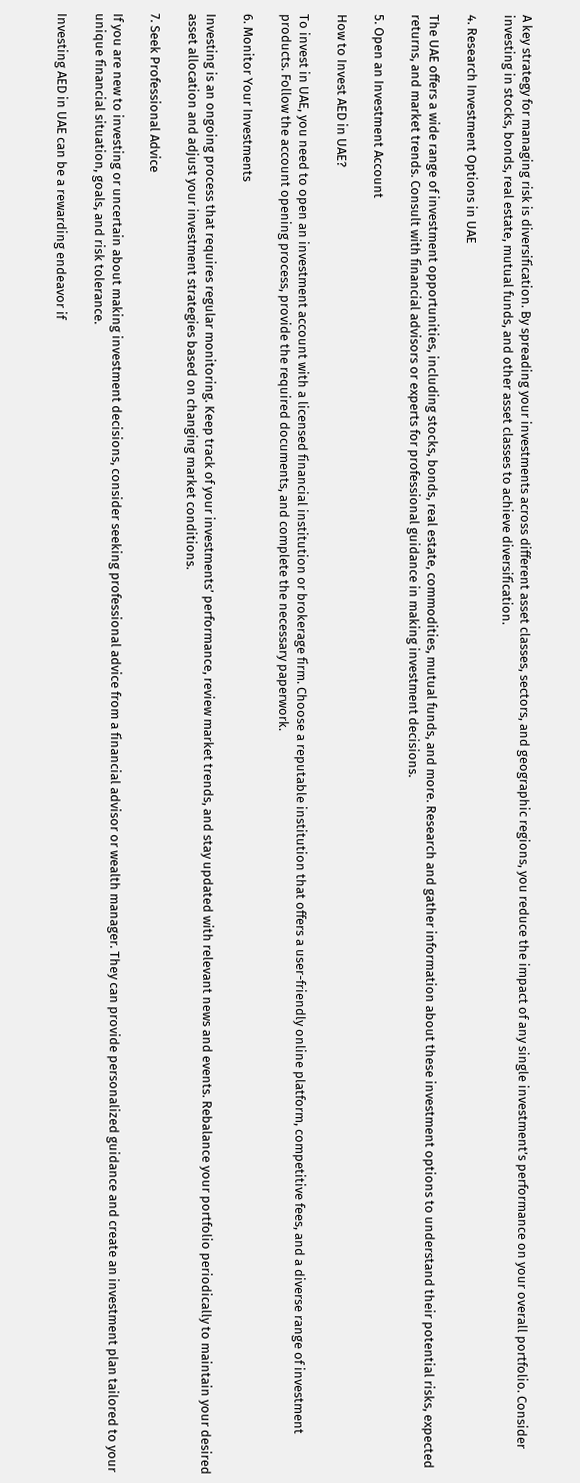A key strategy for managing risk is diversification. By spreading your investments across different asset classes, sectors, and geographic regions, you reduce the impact of any single investment’s performance on your overall portfolio. Consider investing in stocks, bonds, real estate, mutual funds, and other asset classes to achieve diversification.

4. Research Investment Options in UAE

The UAE offers a wide range of investment opportunities, including stocks, bonds, real estate, commodities, mutual funds, and more. Research and gather information about these investment options to understand their potential risks, expected returns, and market trends. Consult with financial advisors or experts for professional guidance in making investment decisions.

5. Open an Investment Account

How to Invest AED in UAE?

To invest in UAE, you need to open an investment account with a licensed financial institution or brokerage firm. Choose a reputable institution that offers a user-friendly online platform, competitive fees, and a diverse range of investment products. Follow the account opening process, provide the required documents, and complete the necessary paperwork.

6. Monitor Your Investments

Investing is an ongoing process that requires regular monitoring. Keep track of your investments’ performance, review market trends, and stay updated with relevant news and events. Rebalance your portfolio periodically to maintain your desired asset allocation and adjust your investment strategies based on changing market conditions.

7. Seek Professional Advice

If you are new to investing or uncertain about making investment decisions, consider seeking professional advice from a financial advisor or wealth manager. They can provide personalized guidance and create an investment plan tailored to your unique financial situation, goals, and risk tolerance.

Investing AED in UAE can be a rewarding endeavor if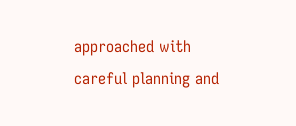approached with careful planning and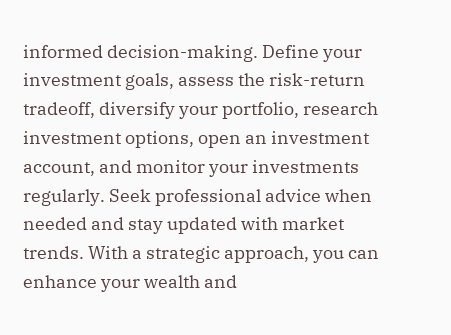informed decision-making. Define your investment goals, assess the risk-return tradeoff, diversify your portfolio, research investment options, open an investment account, and monitor your investments regularly. Seek professional advice when needed and stay updated with market trends. With a strategic approach, you can enhance your wealth and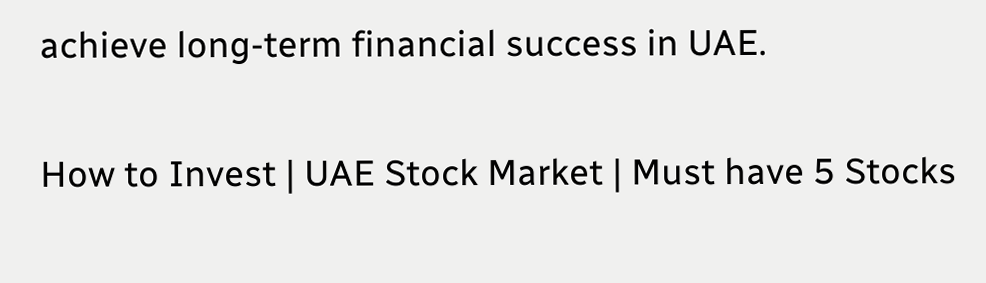achieve long-term financial success in UAE.

How to Invest | UAE Stock Market | Must have 5 Stocks